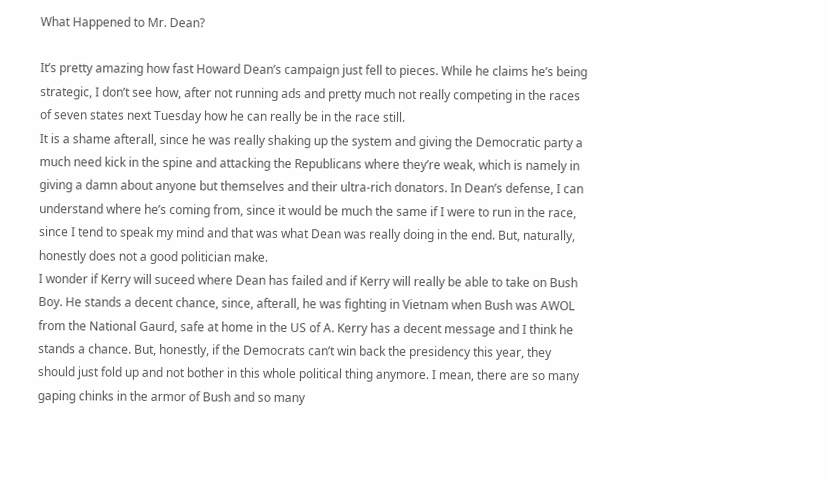What Happened to Mr. Dean?

It’s pretty amazing how fast Howard Dean’s campaign just fell to pieces. While he claims he’s being strategic, I don’t see how, after not running ads and pretty much not really competing in the races of seven states next Tuesday how he can really be in the race still.
It is a shame afterall, since he was really shaking up the system and giving the Democratic party a much need kick in the spine and attacking the Republicans where they’re weak, which is namely in giving a damn about anyone but themselves and their ultra-rich donators. In Dean’s defense, I can understand where he’s coming from, since it would be much the same if I were to run in the race, since I tend to speak my mind and that was what Dean was really doing in the end. But, naturally, honestly does not a good politician make.
I wonder if Kerry will suceed where Dean has failed and if Kerry will really be able to take on Bush Boy. He stands a decent chance, since, afterall, he was fighting in Vietnam when Bush was AWOL from the National Gaurd, safe at home in the US of A. Kerry has a decent message and I think he stands a chance. But, honestly, if the Democrats can’t win back the presidency this year, they should just fold up and not bother in this whole political thing anymore. I mean, there are so many gaping chinks in the armor of Bush and so many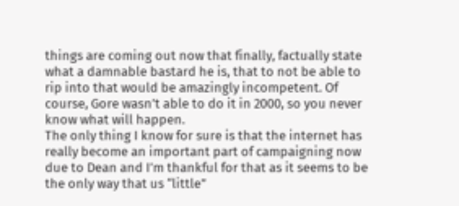things are coming out now that finally, factually state what a damnable bastard he is, that to not be able to rip into that would be amazingly incompetent. Of course, Gore wasn’t able to do it in 2000, so you never know what will happen.
The only thing I know for sure is that the internet has really become an important part of campaigning now due to Dean and I’m thankful for that as it seems to be the only way that us “little”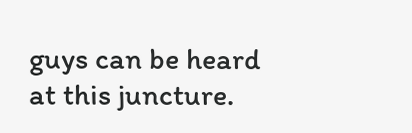guys can be heard at this juncture.